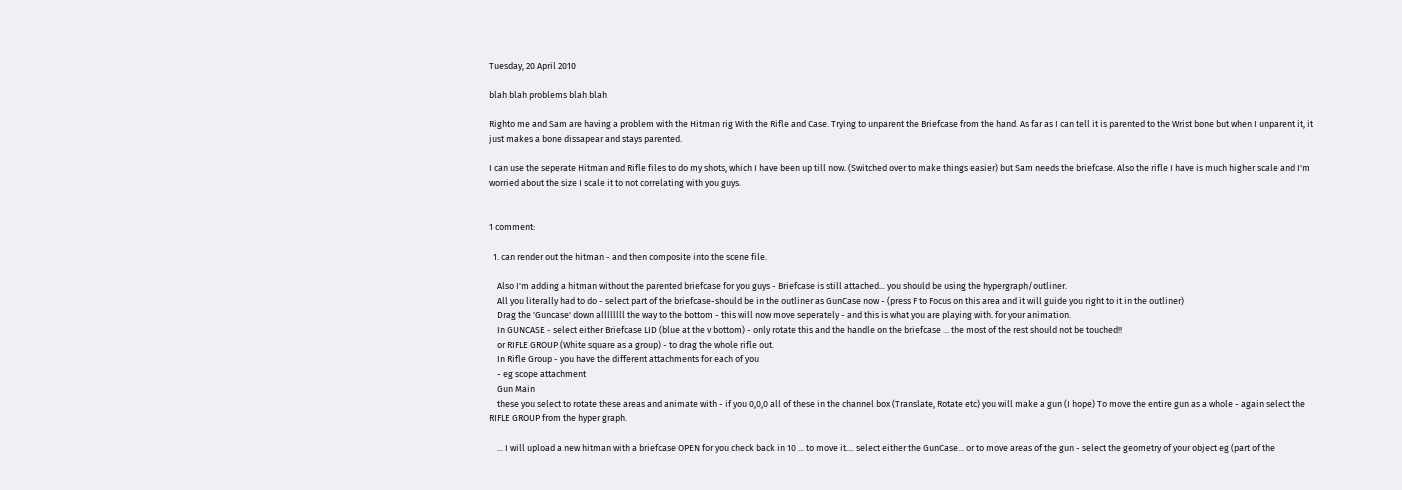Tuesday, 20 April 2010

blah blah problems blah blah

Righto me and Sam are having a problem with the Hitman rig With the Rifle and Case. Trying to unparent the Briefcase from the hand. As far as I can tell it is parented to the Wrist bone but when I unparent it, it just makes a bone dissapear and stays parented.

I can use the seperate Hitman and Rifle files to do my shots, which I have been up till now. (Switched over to make things easier) but Sam needs the briefcase. Also the rifle I have is much higher scale and I'm worried about the size I scale it to not correlating with you guys.


1 comment:

  1. can render out the hitman - and then composite into the scene file.

    Also I'm adding a hitman without the parented briefcase for you guys - Briefcase is still attached... you should be using the hypergraph/outliner.
    All you literally had to do - select part of the briefcase-should be in the outliner as GunCase now - (press F to Focus on this area and it will guide you right to it in the outliner)
    Drag the 'Guncase' down allllllll the way to the bottom - this will now move seperately - and this is what you are playing with. for your animation.
    In GUNCASE - select either Briefcase LID (blue at the v bottom) - only rotate this and the handle on the briefcase ... the most of the rest should not be touched!!
    or RIFLE GROUP (White square as a group) - to drag the whole rifle out.
    In Rifle Group - you have the different attachments for each of you
    - eg scope attachment
    Gun Main
    these you select to rotate these areas and animate with - if you 0,0,0 all of these in the channel box (Translate, Rotate etc) you will make a gun (I hope) To move the entire gun as a whole - again select the RIFLE GROUP from the hyper graph.

    ... I will upload a new hitman with a briefcase OPEN for you check back in 10 ... to move it.... select either the GunCase... or to move areas of the gun - select the geometry of your object eg (part of the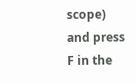scope) and press F in the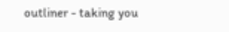outliner - taking you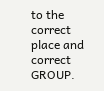to the correct place and correct GROUP.